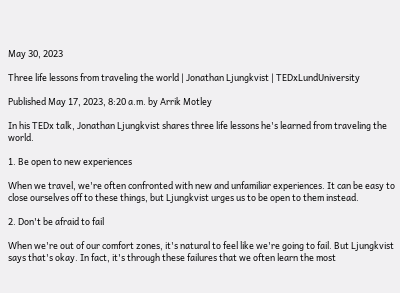May 30, 2023

Three life lessons from traveling the world | Jonathan Ljungkvist | TEDxLundUniversity

Published May 17, 2023, 8:20 a.m. by Arrik Motley

In his TEDx talk, Jonathan Ljungkvist shares three life lessons he's learned from traveling the world.

1. Be open to new experiences

When we travel, we're often confronted with new and unfamiliar experiences. It can be easy to close ourselves off to these things, but Ljungkvist urges us to be open to them instead.

2. Don't be afraid to fail

When we're out of our comfort zones, it's natural to feel like we're going to fail. But Ljungkvist says that's okay. In fact, it's through these failures that we often learn the most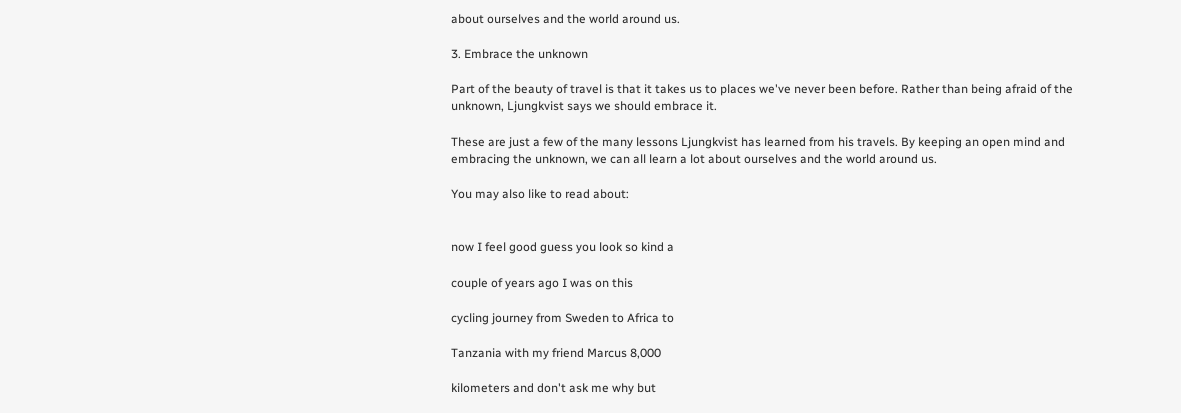about ourselves and the world around us.

3. Embrace the unknown

Part of the beauty of travel is that it takes us to places we've never been before. Rather than being afraid of the unknown, Ljungkvist says we should embrace it.

These are just a few of the many lessons Ljungkvist has learned from his travels. By keeping an open mind and embracing the unknown, we can all learn a lot about ourselves and the world around us.

You may also like to read about:


now I feel good guess you look so kind a

couple of years ago I was on this

cycling journey from Sweden to Africa to

Tanzania with my friend Marcus 8,000

kilometers and don't ask me why but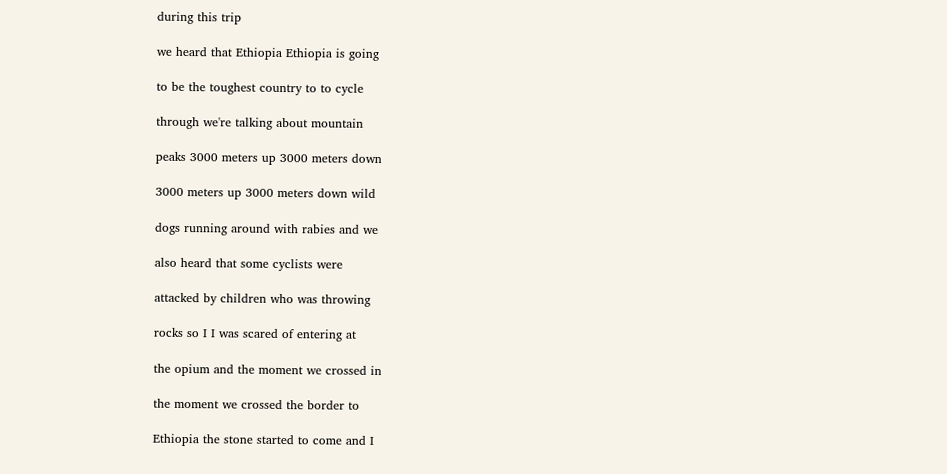during this trip

we heard that Ethiopia Ethiopia is going

to be the toughest country to to cycle

through we're talking about mountain

peaks 3000 meters up 3000 meters down

3000 meters up 3000 meters down wild

dogs running around with rabies and we

also heard that some cyclists were

attacked by children who was throwing

rocks so I I was scared of entering at

the opium and the moment we crossed in

the moment we crossed the border to

Ethiopia the stone started to come and I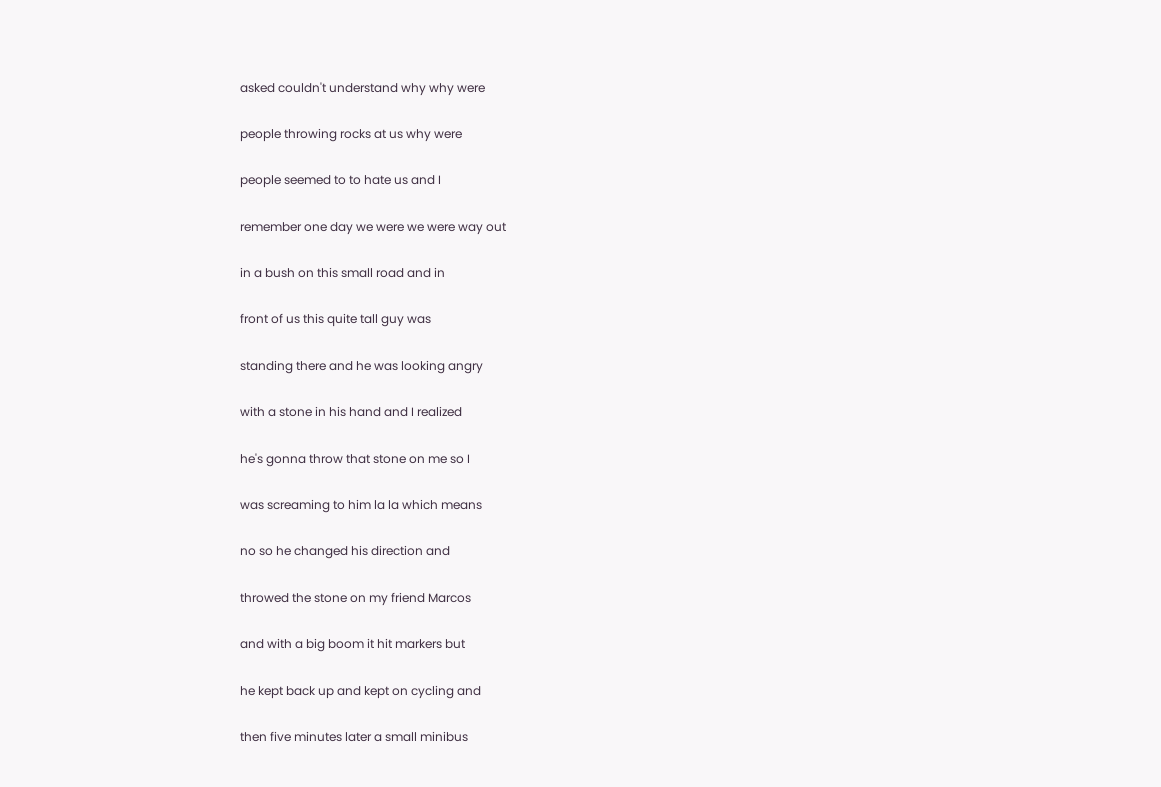asked couldn't understand why why were

people throwing rocks at us why were

people seemed to to hate us and I

remember one day we were we were way out

in a bush on this small road and in

front of us this quite tall guy was

standing there and he was looking angry

with a stone in his hand and I realized

he's gonna throw that stone on me so I

was screaming to him la la which means

no so he changed his direction and

throwed the stone on my friend Marcos

and with a big boom it hit markers but

he kept back up and kept on cycling and

then five minutes later a small minibus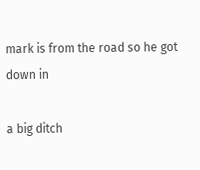mark is from the road so he got down in

a big ditch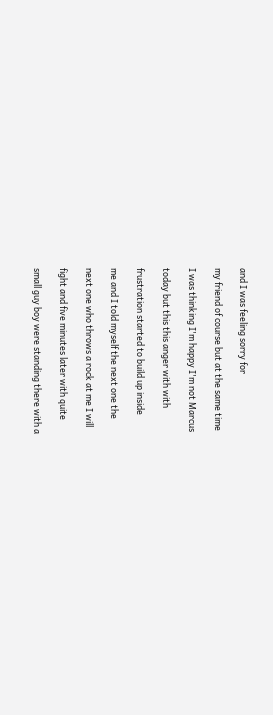and I was feeling sorry for

my friend of course but at the same time

I was thinking I'm happy I'm not Marcus

today but this this anger with with

frustration started to build up inside

me and I told myself the next one the

next one who throws a rock at me I will

fight and five minutes later with quite

small guy boy were standing there with a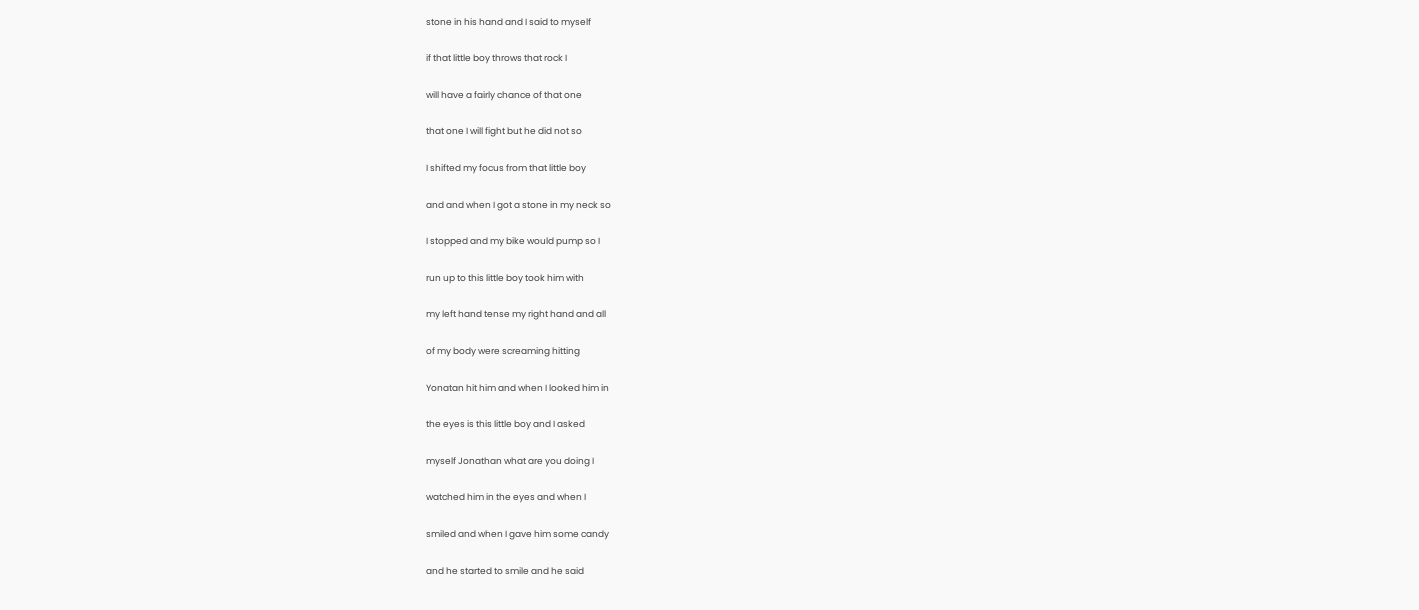stone in his hand and I said to myself

if that little boy throws that rock I

will have a fairly chance of that one

that one I will fight but he did not so

I shifted my focus from that little boy

and and when I got a stone in my neck so

I stopped and my bike would pump so I

run up to this little boy took him with

my left hand tense my right hand and all

of my body were screaming hitting

Yonatan hit him and when I looked him in

the eyes is this little boy and I asked

myself Jonathan what are you doing I

watched him in the eyes and when I

smiled and when I gave him some candy

and he started to smile and he said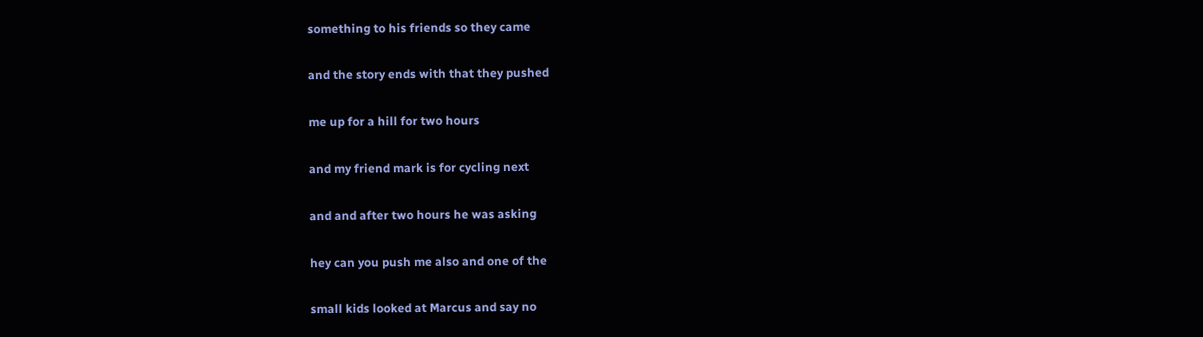something to his friends so they came

and the story ends with that they pushed

me up for a hill for two hours

and my friend mark is for cycling next

and and after two hours he was asking

hey can you push me also and one of the

small kids looked at Marcus and say no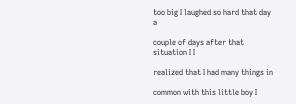too big I laughed so hard that day a

couple of days after that situation I I

realized that I had many things in

common with this little boy I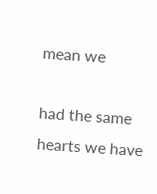mean we

had the same hearts we have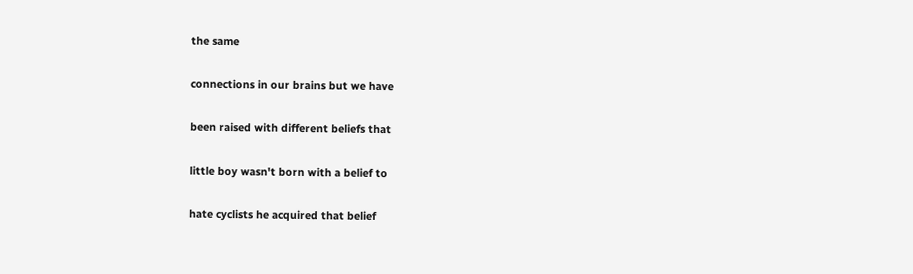the same

connections in our brains but we have

been raised with different beliefs that

little boy wasn't born with a belief to

hate cyclists he acquired that belief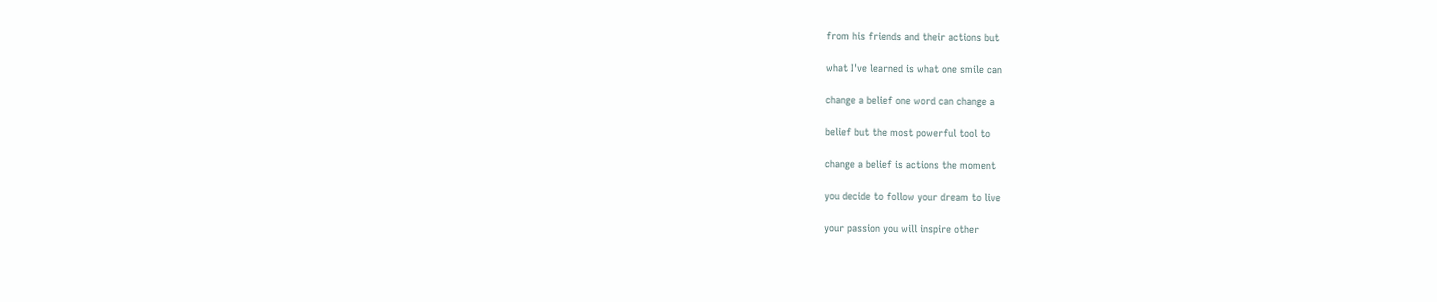from his friends and their actions but

what I've learned is what one smile can

change a belief one word can change a

belief but the most powerful tool to

change a belief is actions the moment

you decide to follow your dream to live

your passion you will inspire other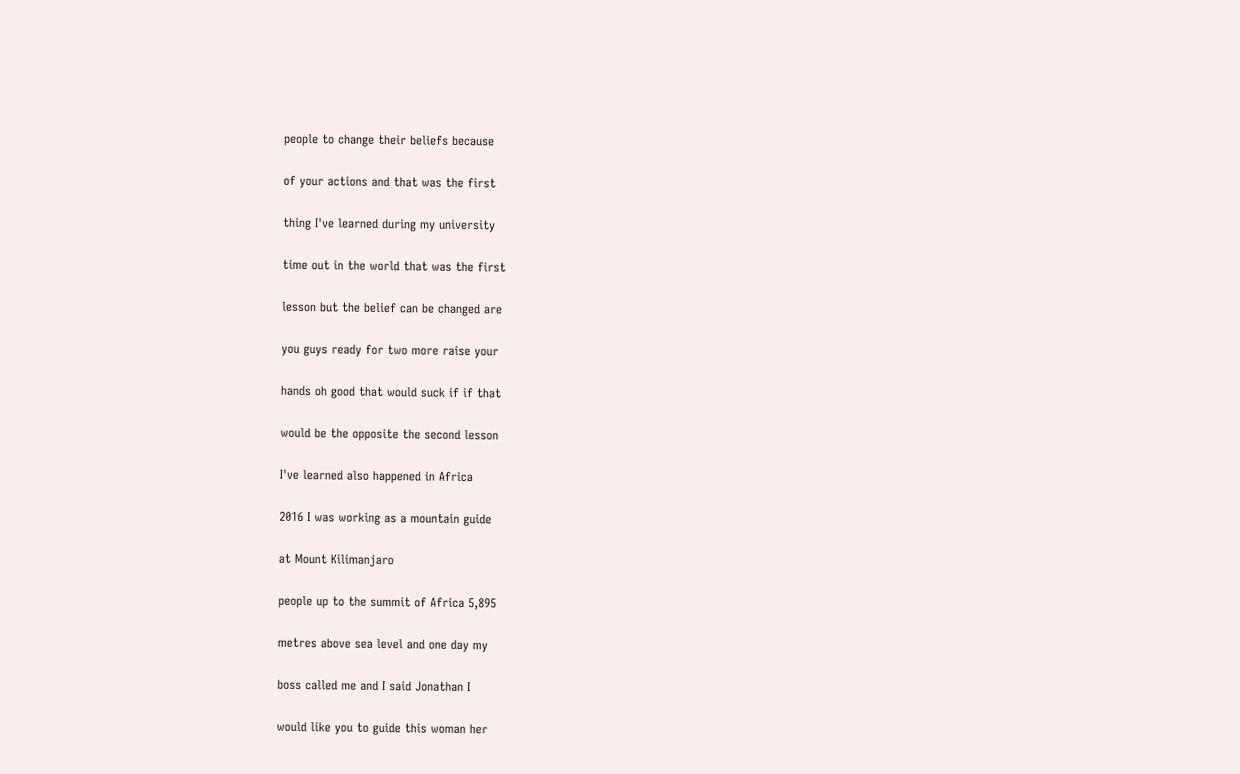people to change their beliefs because

of your actions and that was the first

thing I've learned during my university

time out in the world that was the first

lesson but the belief can be changed are

you guys ready for two more raise your

hands oh good that would suck if if that

would be the opposite the second lesson

I've learned also happened in Africa

2016 I was working as a mountain guide

at Mount Kilimanjaro

people up to the summit of Africa 5,895

metres above sea level and one day my

boss called me and I said Jonathan I

would like you to guide this woman her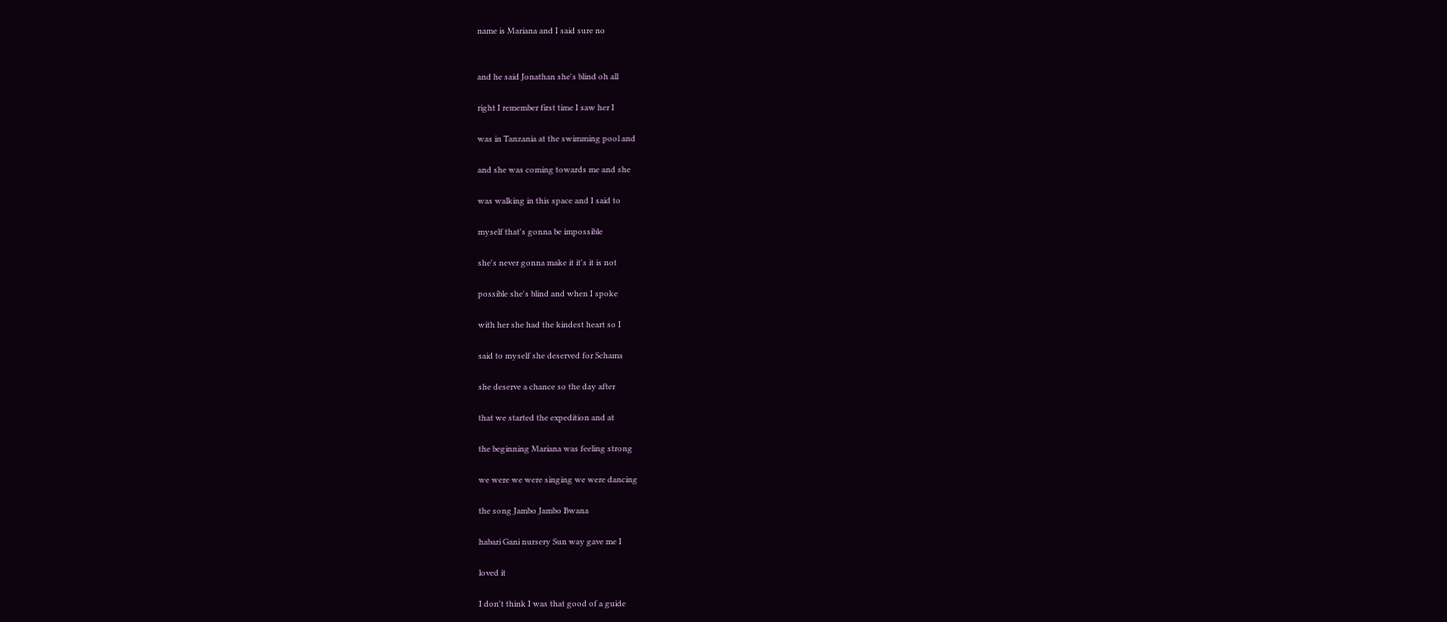name is Mariana and I said sure no


and he said Jonathan she's blind oh all

right I remember first time I saw her I

was in Tanzania at the swimming pool and

and she was coming towards me and she

was walking in this space and I said to

myself that's gonna be impossible

she's never gonna make it it's it is not

possible she's blind and when I spoke

with her she had the kindest heart so I

said to myself she deserved for Schams

she deserve a chance so the day after

that we started the expedition and at

the beginning Mariana was feeling strong

we were we were singing we were dancing

the song Jambo Jambo Bwana

habari Gani nursery Sun way gave me I

loved it

I don't think I was that good of a guide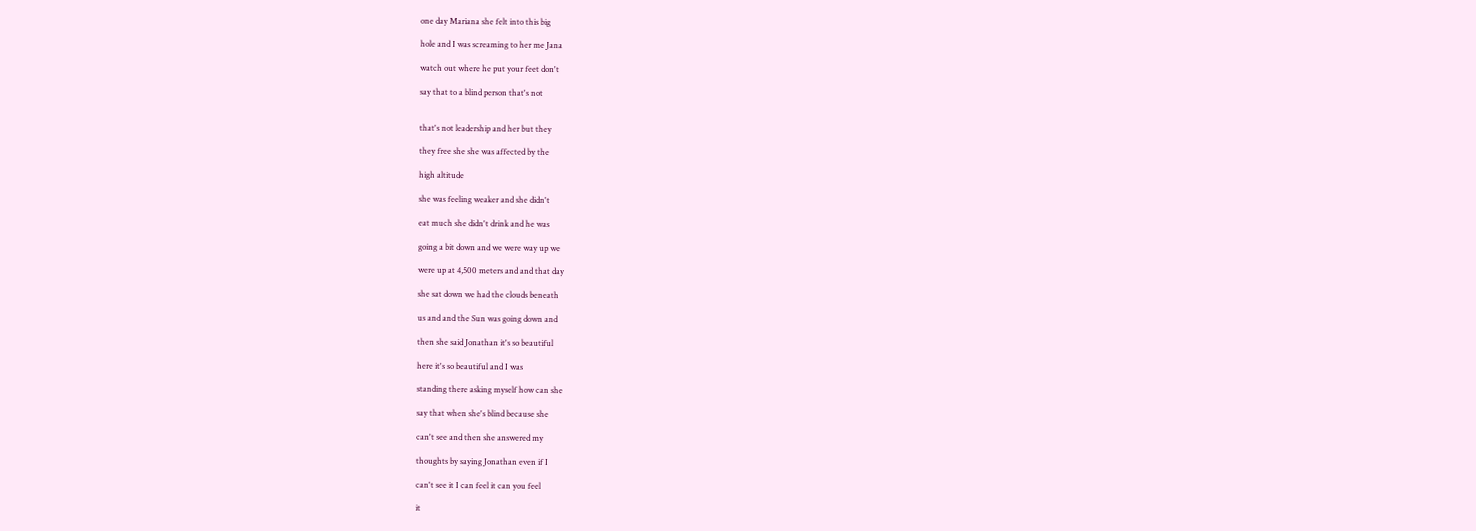one day Mariana she felt into this big

hole and I was screaming to her me Jana

watch out where he put your feet don't

say that to a blind person that's not


that's not leadership and her but they

they free she she was affected by the

high altitude

she was feeling weaker and she didn't

eat much she didn't drink and he was

going a bit down and we were way up we

were up at 4,500 meters and and that day

she sat down we had the clouds beneath

us and and the Sun was going down and

then she said Jonathan it's so beautiful

here it's so beautiful and I was

standing there asking myself how can she

say that when she's blind because she

can't see and then she answered my

thoughts by saying Jonathan even if I

can't see it I can feel it can you feel

it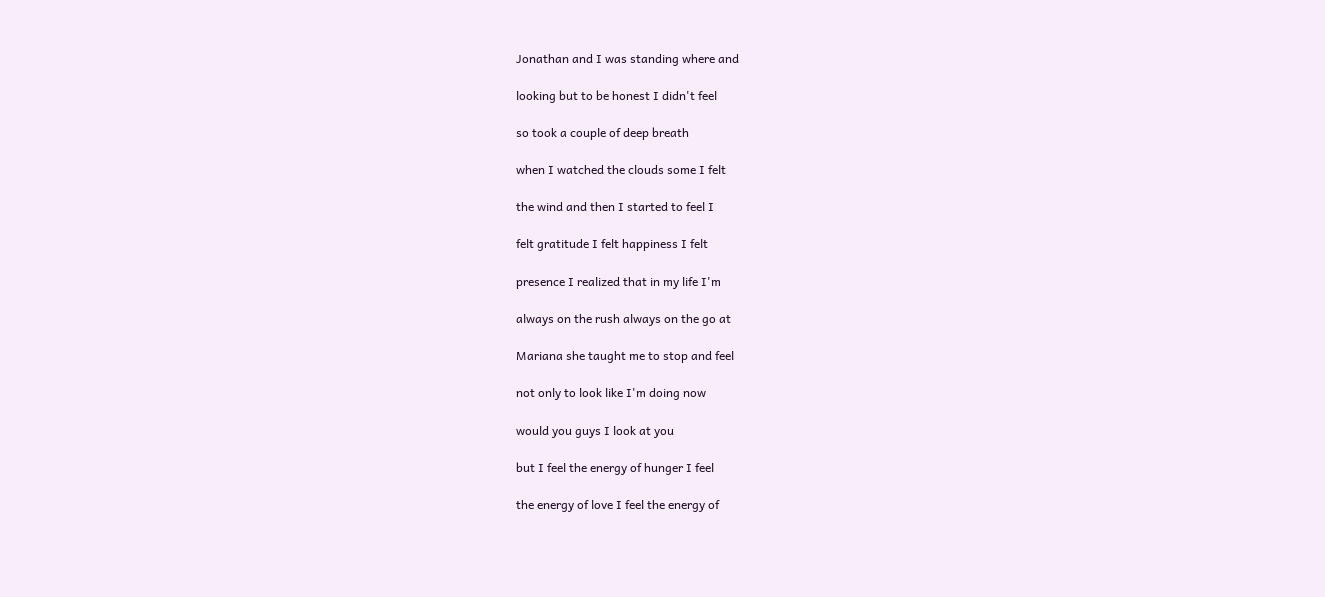Jonathan and I was standing where and

looking but to be honest I didn't feel

so took a couple of deep breath

when I watched the clouds some I felt

the wind and then I started to feel I

felt gratitude I felt happiness I felt

presence I realized that in my life I'm

always on the rush always on the go at

Mariana she taught me to stop and feel

not only to look like I'm doing now

would you guys I look at you

but I feel the energy of hunger I feel

the energy of love I feel the energy of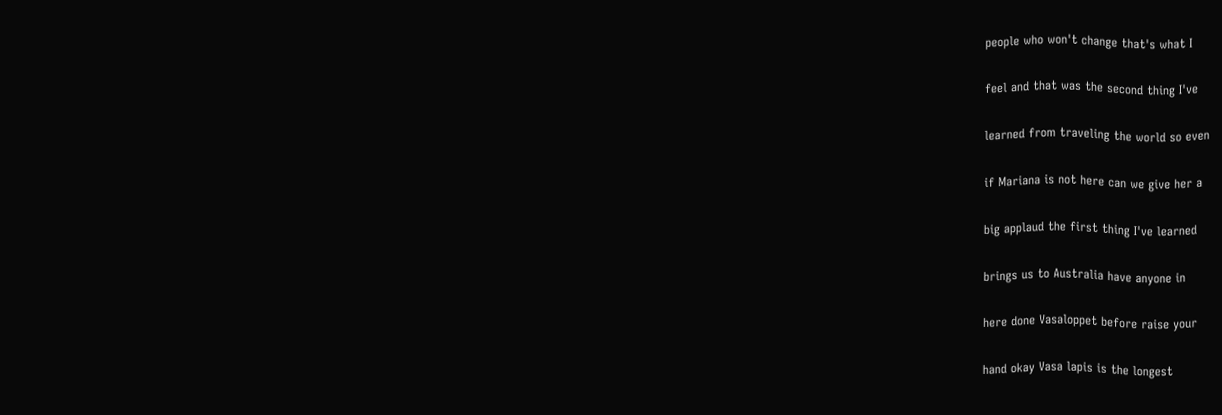people who won't change that's what I

feel and that was the second thing I've

learned from traveling the world so even

if Mariana is not here can we give her a

big applaud the first thing I've learned

brings us to Australia have anyone in

here done Vasaloppet before raise your

hand okay Vasa lapis is the longest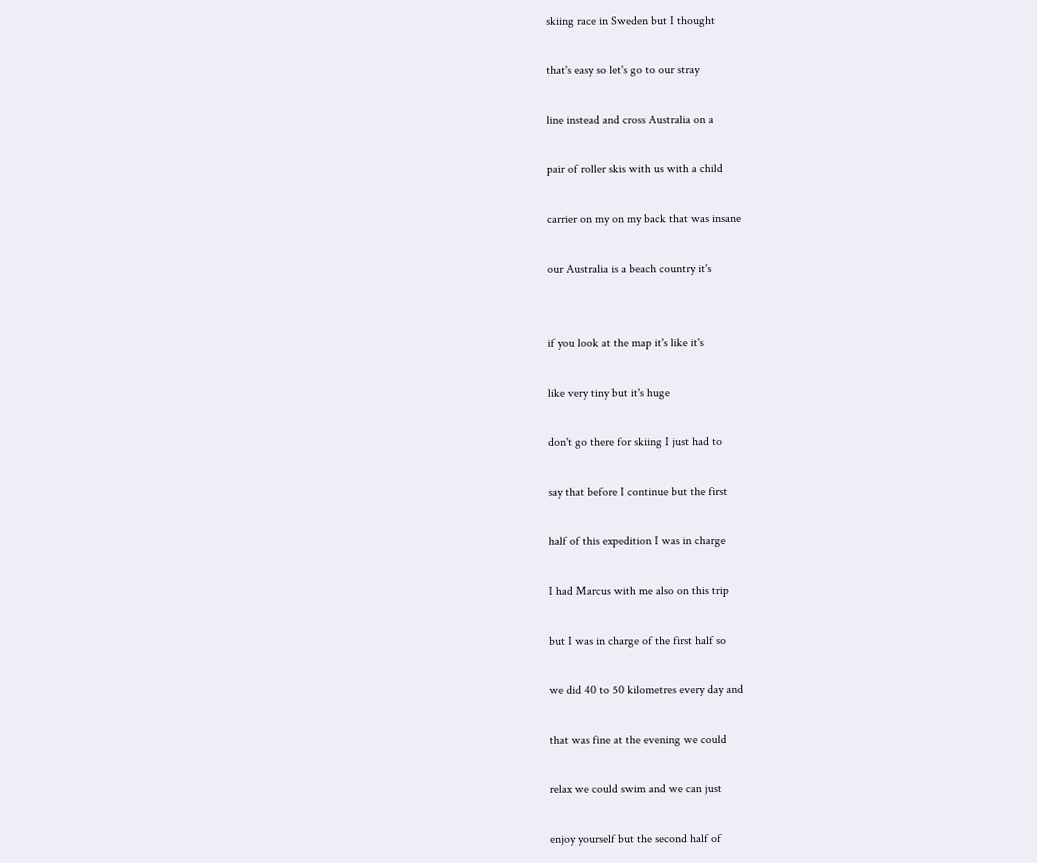skiing race in Sweden but I thought

that's easy so let's go to our stray

line instead and cross Australia on a

pair of roller skis with us with a child

carrier on my on my back that was insane

our Australia is a beach country it's


if you look at the map it's like it's

like very tiny but it's huge

don't go there for skiing I just had to

say that before I continue but the first

half of this expedition I was in charge

I had Marcus with me also on this trip

but I was in charge of the first half so

we did 40 to 50 kilometres every day and

that was fine at the evening we could

relax we could swim and we can just

enjoy yourself but the second half of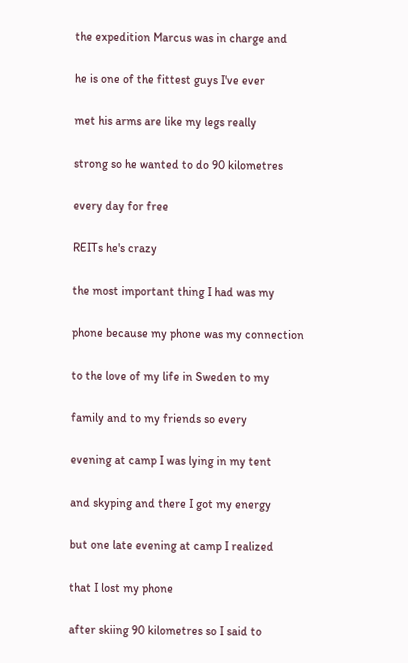the expedition Marcus was in charge and

he is one of the fittest guys I've ever

met his arms are like my legs really

strong so he wanted to do 90 kilometres

every day for free

REITs he's crazy

the most important thing I had was my

phone because my phone was my connection

to the love of my life in Sweden to my

family and to my friends so every

evening at camp I was lying in my tent

and skyping and there I got my energy

but one late evening at camp I realized

that I lost my phone

after skiing 90 kilometres so I said to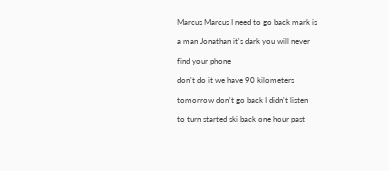Marcus Marcus I need to go back mark is

a man Jonathan it's dark you will never

find your phone

don't do it we have 90 kilometers

tomorrow don't go back I didn't listen

to turn started ski back one hour past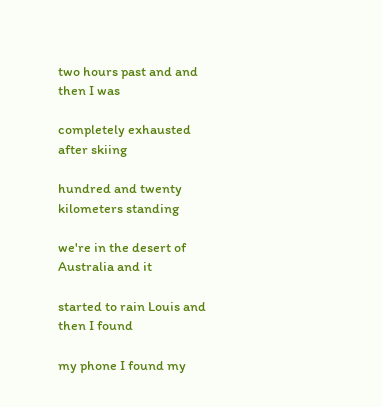two hours past and and then I was

completely exhausted after skiing

hundred and twenty kilometers standing

we're in the desert of Australia and it

started to rain Louis and then I found

my phone I found my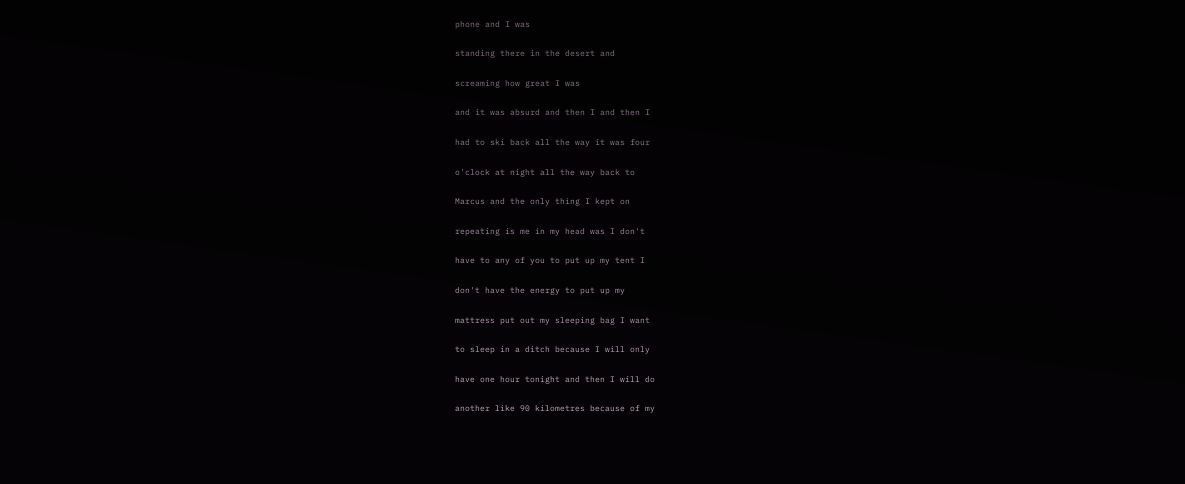phone and I was

standing there in the desert and

screaming how great I was

and it was absurd and then I and then I

had to ski back all the way it was four

o'clock at night all the way back to

Marcus and the only thing I kept on

repeating is me in my head was I don't

have to any of you to put up my tent I

don't have the energy to put up my

mattress put out my sleeping bag I want

to sleep in a ditch because I will only

have one hour tonight and then I will do

another like 90 kilometres because of my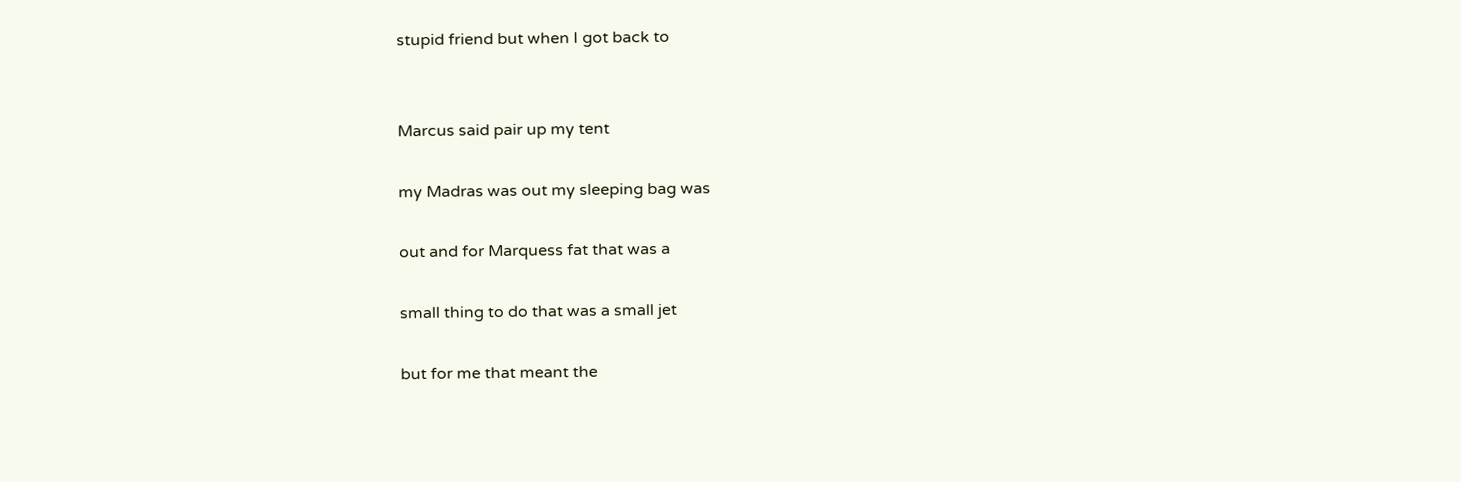stupid friend but when I got back to


Marcus said pair up my tent

my Madras was out my sleeping bag was

out and for Marquess fat that was a

small thing to do that was a small jet

but for me that meant the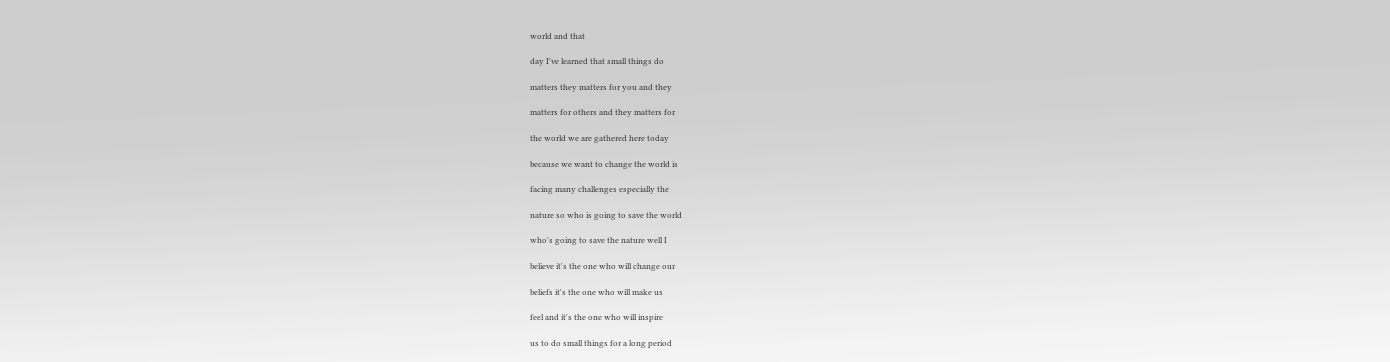world and that

day I've learned that small things do

matters they matters for you and they

matters for others and they matters for

the world we are gathered here today

because we want to change the world is

facing many challenges especially the

nature so who is going to save the world

who's going to save the nature well I

believe it's the one who will change our

beliefs it's the one who will make us

feel and it's the one who will inspire

us to do small things for a long period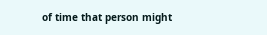of time that person might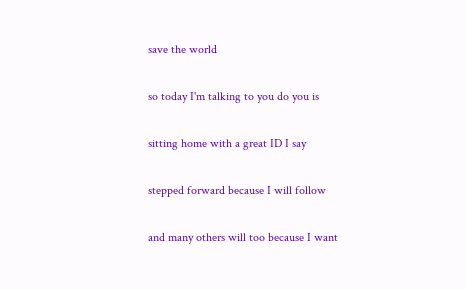save the world

so today I'm talking to you do you is

sitting home with a great ID I say

stepped forward because I will follow

and many others will too because I want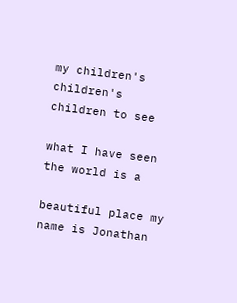my children's children's children to see

what I have seen the world is a

beautiful place my name is Jonathan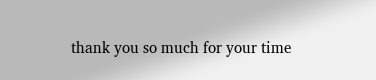thank you so much for your time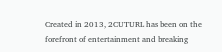Created in 2013, 2CUTURL has been on the forefront of entertainment and breaking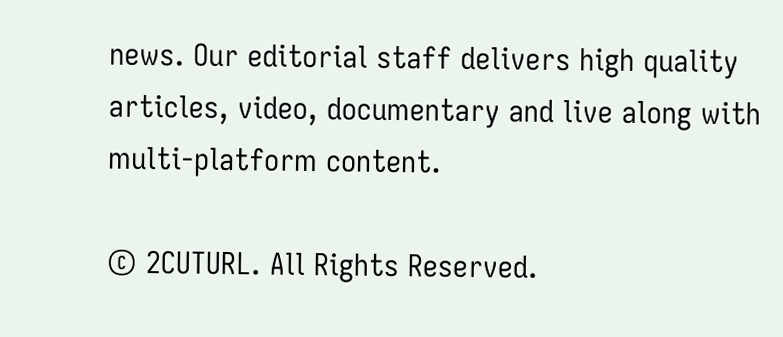news. Our editorial staff delivers high quality articles, video, documentary and live along with multi-platform content.

© 2CUTURL. All Rights Reserved.